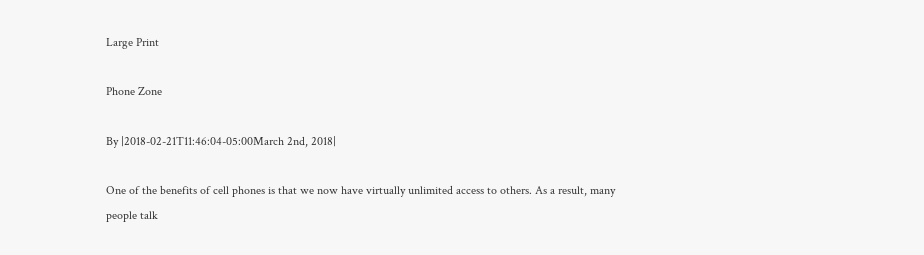Large Print

Phone Zone

By |2018-02-21T11:46:04-05:00March 2nd, 2018|

One of the benefits of cell phones is that we now have virtually unlimited access to others. As a result, many people talk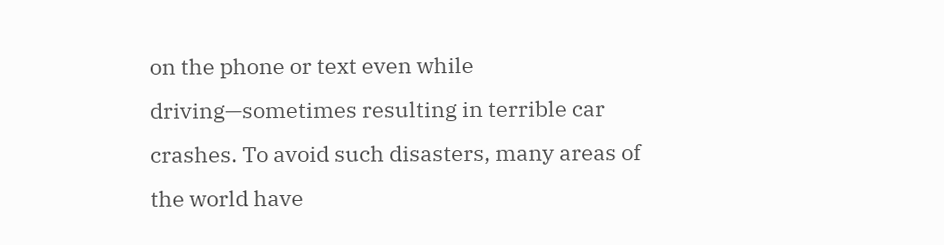on the phone or text even while driving—sometimes resulting in terrible car crashes. To avoid such disasters, many areas of the world have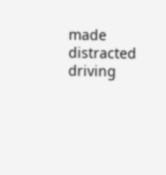made distracted driving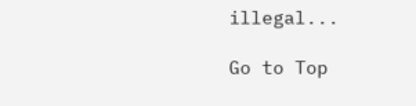illegal...

Go to Top